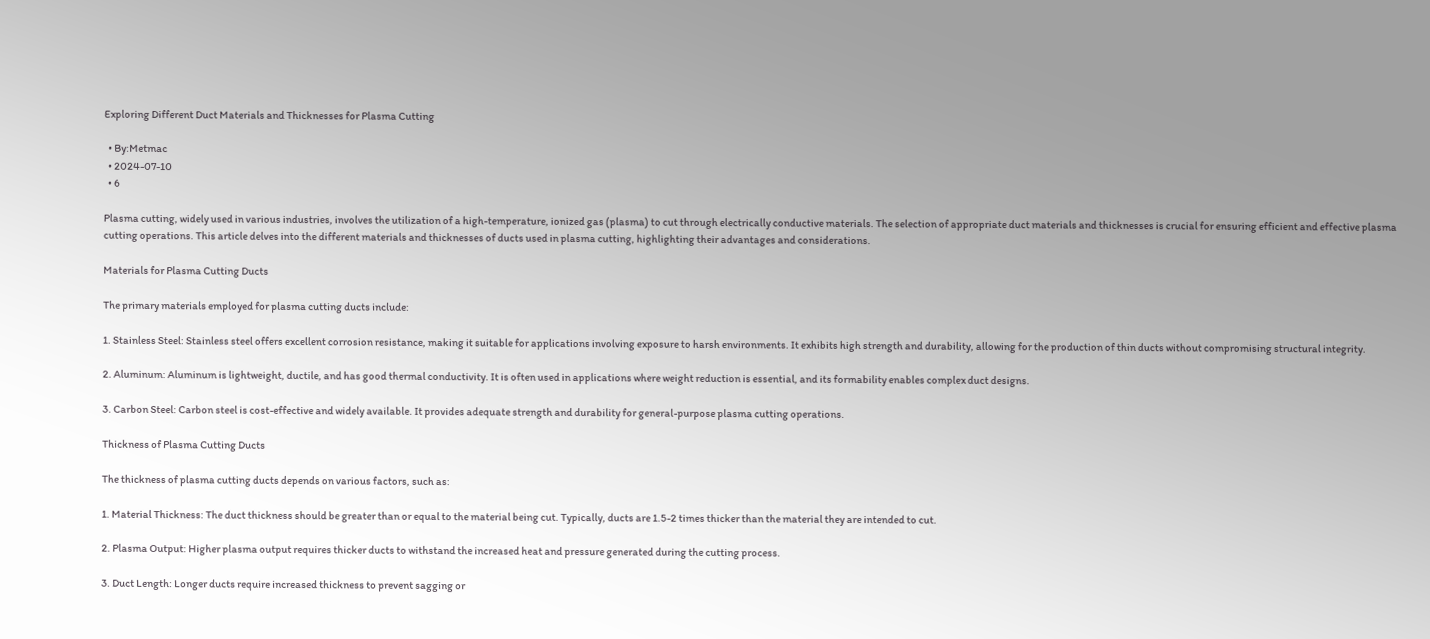Exploring Different Duct Materials and Thicknesses for Plasma Cutting

  • By:Metmac
  • 2024-07-10
  • 6

Plasma cutting, widely used in various industries, involves the utilization of a high-temperature, ionized gas (plasma) to cut through electrically conductive materials. The selection of appropriate duct materials and thicknesses is crucial for ensuring efficient and effective plasma cutting operations. This article delves into the different materials and thicknesses of ducts used in plasma cutting, highlighting their advantages and considerations.

Materials for Plasma Cutting Ducts

The primary materials employed for plasma cutting ducts include:

1. Stainless Steel: Stainless steel offers excellent corrosion resistance, making it suitable for applications involving exposure to harsh environments. It exhibits high strength and durability, allowing for the production of thin ducts without compromising structural integrity.

2. Aluminum: Aluminum is lightweight, ductile, and has good thermal conductivity. It is often used in applications where weight reduction is essential, and its formability enables complex duct designs.

3. Carbon Steel: Carbon steel is cost-effective and widely available. It provides adequate strength and durability for general-purpose plasma cutting operations.

Thickness of Plasma Cutting Ducts

The thickness of plasma cutting ducts depends on various factors, such as:

1. Material Thickness: The duct thickness should be greater than or equal to the material being cut. Typically, ducts are 1.5-2 times thicker than the material they are intended to cut.

2. Plasma Output: Higher plasma output requires thicker ducts to withstand the increased heat and pressure generated during the cutting process.

3. Duct Length: Longer ducts require increased thickness to prevent sagging or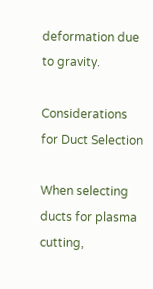deformation due to gravity.

Considerations for Duct Selection

When selecting ducts for plasma cutting,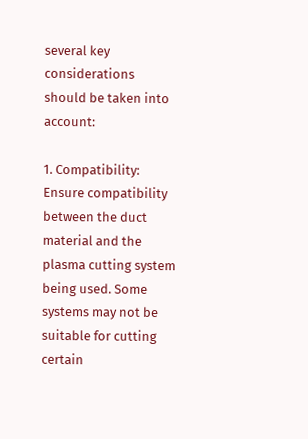several key considerations should be taken into account:

1. Compatibility: Ensure compatibility between the duct material and the plasma cutting system being used. Some systems may not be suitable for cutting certain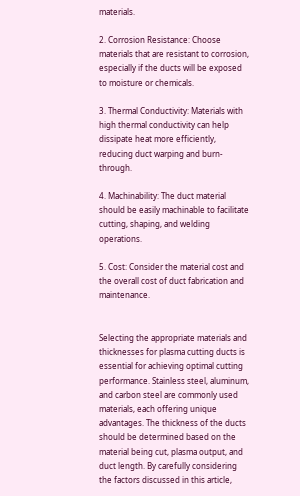materials.

2. Corrosion Resistance: Choose materials that are resistant to corrosion, especially if the ducts will be exposed to moisture or chemicals.

3. Thermal Conductivity: Materials with high thermal conductivity can help dissipate heat more efficiently, reducing duct warping and burn-through.

4. Machinability: The duct material should be easily machinable to facilitate cutting, shaping, and welding operations.

5. Cost: Consider the material cost and the overall cost of duct fabrication and maintenance.


Selecting the appropriate materials and thicknesses for plasma cutting ducts is essential for achieving optimal cutting performance. Stainless steel, aluminum, and carbon steel are commonly used materials, each offering unique advantages. The thickness of the ducts should be determined based on the material being cut, plasma output, and duct length. By carefully considering the factors discussed in this article,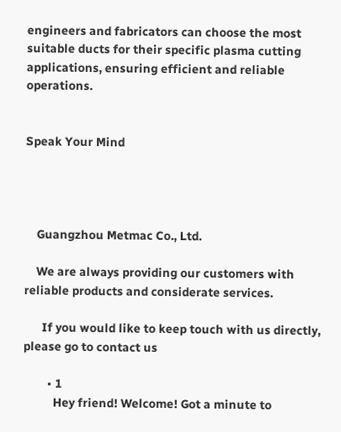engineers and fabricators can choose the most suitable ducts for their specific plasma cutting applications, ensuring efficient and reliable operations.


Speak Your Mind




    Guangzhou Metmac Co., Ltd.

    We are always providing our customers with reliable products and considerate services.

      If you would like to keep touch with us directly, please go to contact us

        • 1
          Hey friend! Welcome! Got a minute to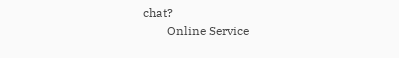chat?
        Online Service